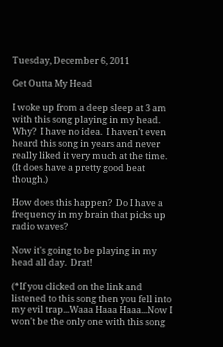Tuesday, December 6, 2011

Get Outta My Head

I woke up from a deep sleep at 3 am with this song playing in my head.  Why?  I have no idea.  I haven't even heard this song in years and never really liked it very much at the time.  (It does have a pretty good beat though.)

How does this happen?  Do I have a frequency in my brain that picks up radio waves?

Now it's going to be playing in my head all day.  Drat!

(*If you clicked on the link and listened to this song then you fell into my evil trap...Waaa Haaa Haaa...Now I won't be the only one with this song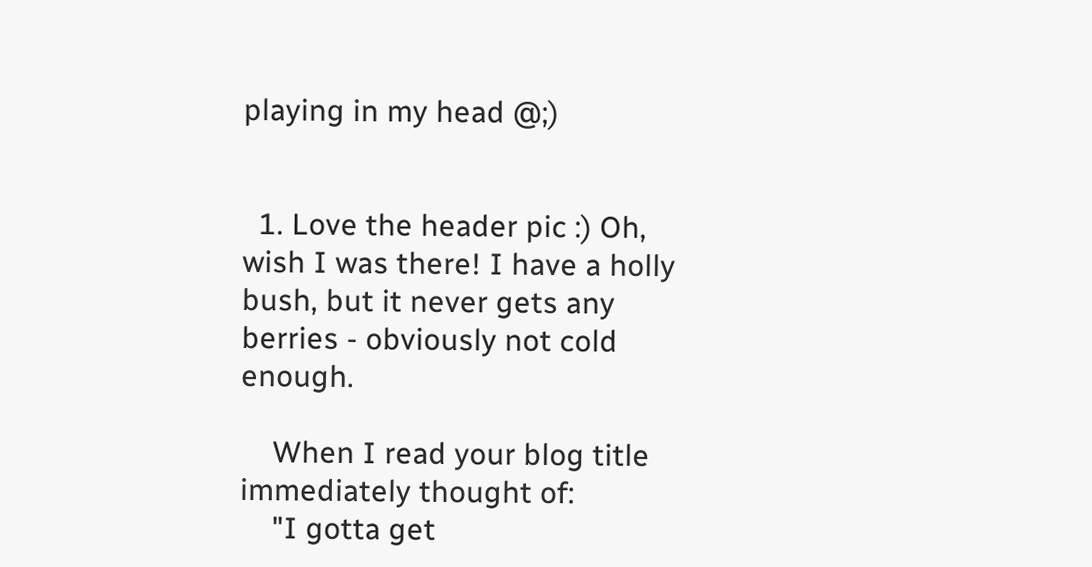playing in my head @;)


  1. Love the header pic :) Oh, wish I was there! I have a holly bush, but it never gets any berries - obviously not cold enough.

    When I read your blog title immediately thought of:
    "I gotta get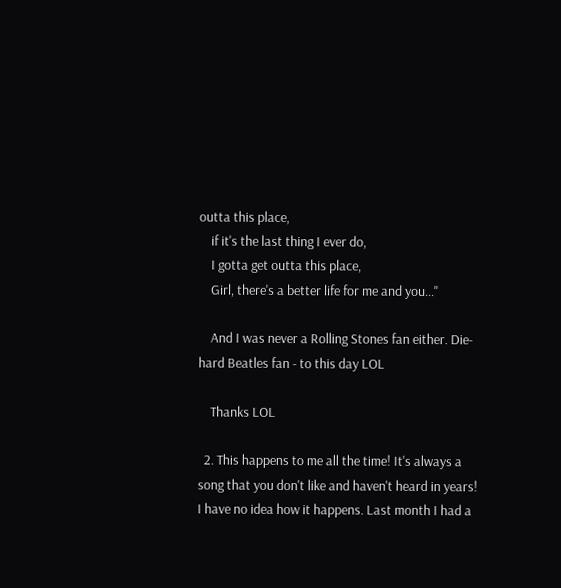outta this place,
    if it's the last thing I ever do,
    I gotta get outta this place,
    Girl, there's a better life for me and you..."

    And I was never a Rolling Stones fan either. Die-hard Beatles fan - to this day LOL

    Thanks LOL

  2. This happens to me all the time! It's always a song that you don't like and haven't heard in years! I have no idea how it happens. Last month I had a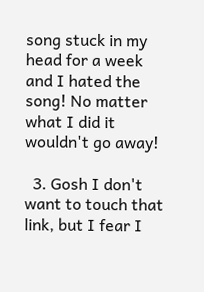song stuck in my head for a week and I hated the song! No matter what I did it wouldn't go away!

  3. Gosh I don't want to touch that link, but I fear I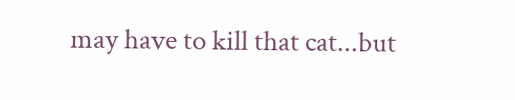may have to kill that cat...but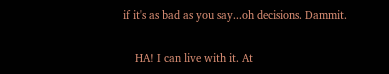if it's as bad as you say...oh decisions. Dammit.

    HA! I can live with it. At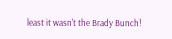least it wasn't the Brady Bunch!